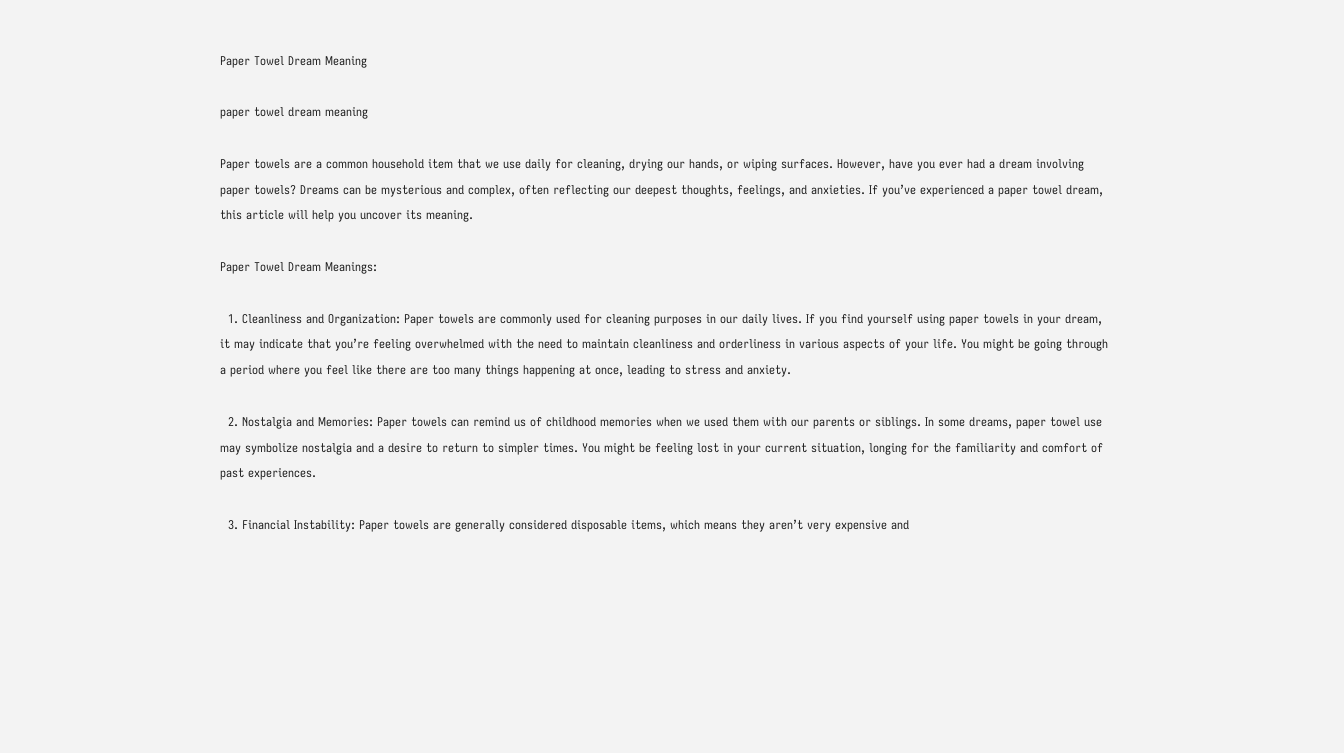Paper Towel Dream Meaning

paper towel dream meaning

Paper towels are a common household item that we use daily for cleaning, drying our hands, or wiping surfaces. However, have you ever had a dream involving paper towels? Dreams can be mysterious and complex, often reflecting our deepest thoughts, feelings, and anxieties. If you’ve experienced a paper towel dream, this article will help you uncover its meaning.

Paper Towel Dream Meanings:

  1. Cleanliness and Organization: Paper towels are commonly used for cleaning purposes in our daily lives. If you find yourself using paper towels in your dream, it may indicate that you’re feeling overwhelmed with the need to maintain cleanliness and orderliness in various aspects of your life. You might be going through a period where you feel like there are too many things happening at once, leading to stress and anxiety.

  2. Nostalgia and Memories: Paper towels can remind us of childhood memories when we used them with our parents or siblings. In some dreams, paper towel use may symbolize nostalgia and a desire to return to simpler times. You might be feeling lost in your current situation, longing for the familiarity and comfort of past experiences.

  3. Financial Instability: Paper towels are generally considered disposable items, which means they aren’t very expensive and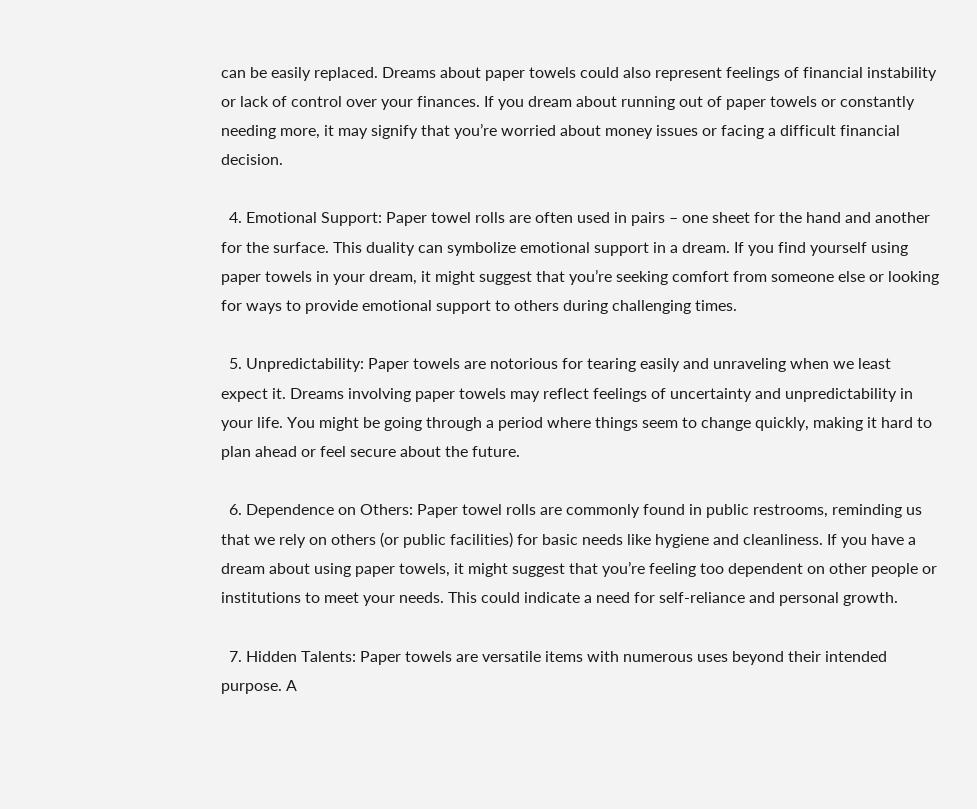can be easily replaced. Dreams about paper towels could also represent feelings of financial instability or lack of control over your finances. If you dream about running out of paper towels or constantly needing more, it may signify that you’re worried about money issues or facing a difficult financial decision.

  4. Emotional Support: Paper towel rolls are often used in pairs – one sheet for the hand and another for the surface. This duality can symbolize emotional support in a dream. If you find yourself using paper towels in your dream, it might suggest that you’re seeking comfort from someone else or looking for ways to provide emotional support to others during challenging times.

  5. Unpredictability: Paper towels are notorious for tearing easily and unraveling when we least expect it. Dreams involving paper towels may reflect feelings of uncertainty and unpredictability in your life. You might be going through a period where things seem to change quickly, making it hard to plan ahead or feel secure about the future.

  6. Dependence on Others: Paper towel rolls are commonly found in public restrooms, reminding us that we rely on others (or public facilities) for basic needs like hygiene and cleanliness. If you have a dream about using paper towels, it might suggest that you’re feeling too dependent on other people or institutions to meet your needs. This could indicate a need for self-reliance and personal growth.

  7. Hidden Talents: Paper towels are versatile items with numerous uses beyond their intended purpose. A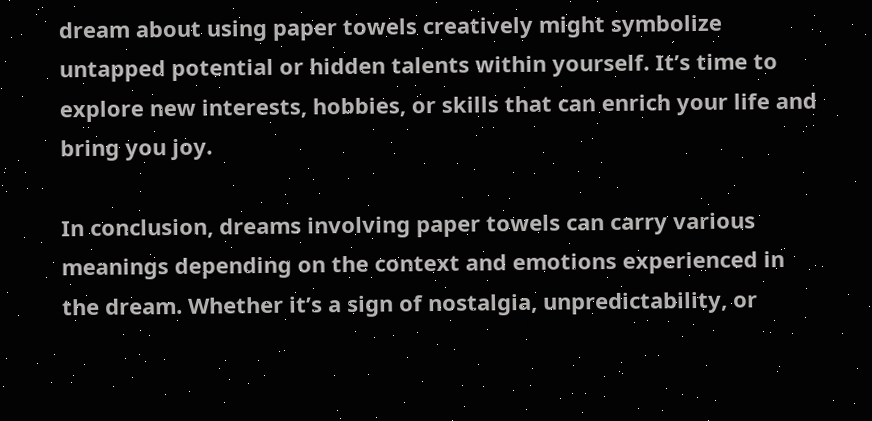dream about using paper towels creatively might symbolize untapped potential or hidden talents within yourself. It’s time to explore new interests, hobbies, or skills that can enrich your life and bring you joy.

In conclusion, dreams involving paper towels can carry various meanings depending on the context and emotions experienced in the dream. Whether it’s a sign of nostalgia, unpredictability, or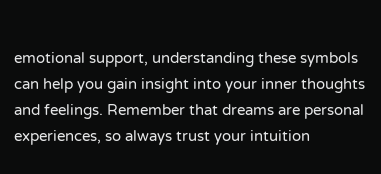emotional support, understanding these symbols can help you gain insight into your inner thoughts and feelings. Remember that dreams are personal experiences, so always trust your intuition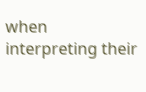when interpreting their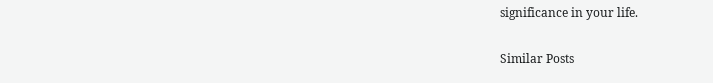significance in your life.

Similar Posts